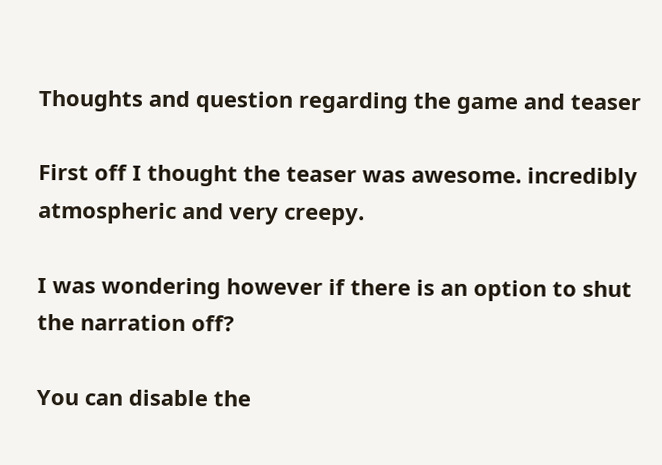Thoughts and question regarding the game and teaser

First off I thought the teaser was awesome. incredibly atmospheric and very creepy.

I was wondering however if there is an option to shut the narration off?

You can disable the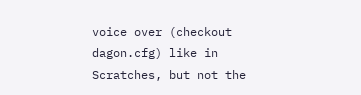voice over (checkout dagon.cfg) like in Scratches, but not the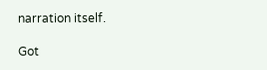narration itself.

Got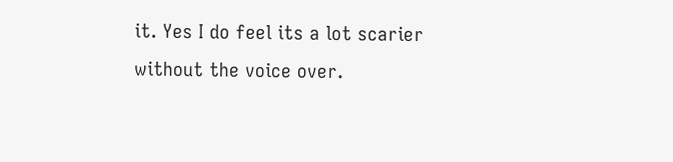it. Yes I do feel its a lot scarier without the voice over.